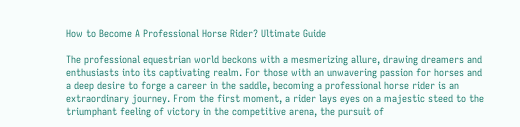How to Become A Professional Horse Rider? Ultimate Guide

The professional equestrian world beckons with a mesmerizing allure, drawing dreamers and enthusiasts into its captivating realm. For those with an unwavering passion for horses and a deep desire to forge a career in the saddle, becoming a professional horse rider is an extraordinary journey. From the first moment, a rider lays eyes on a majestic steed to the triumphant feeling of victory in the competitive arena, the pursuit of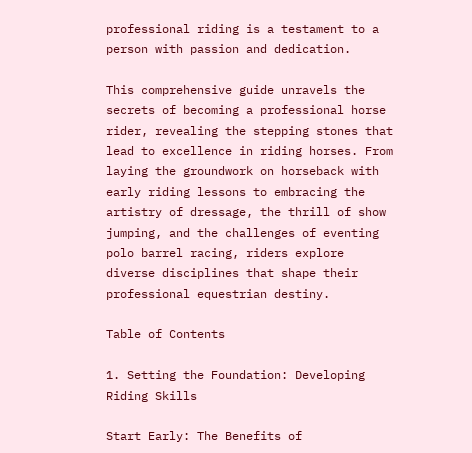professional riding is a testament to a person with passion and dedication.

This comprehensive guide unravels the secrets of becoming a professional horse rider, revealing the stepping stones that lead to excellence in riding horses. From laying the groundwork on horseback with early riding lessons to embracing the artistry of dressage, the thrill of show jumping, and the challenges of eventing polo barrel racing, riders explore diverse disciplines that shape their professional equestrian destiny.

Table of Contents

1. Setting the Foundation: Developing Riding Skills

Start Early: The Benefits of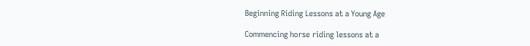Beginning Riding Lessons at a Young Age

Commencing horse riding lessons at a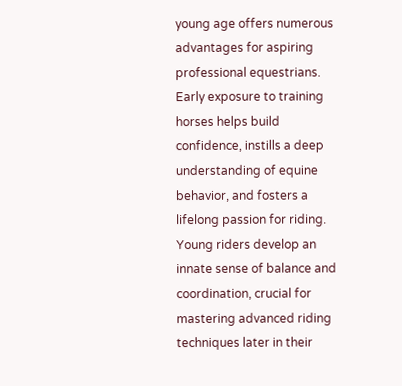young age offers numerous advantages for aspiring professional equestrians. Early exposure to training horses helps build confidence, instills a deep understanding of equine behavior, and fosters a lifelong passion for riding. Young riders develop an innate sense of balance and coordination, crucial for mastering advanced riding techniques later in their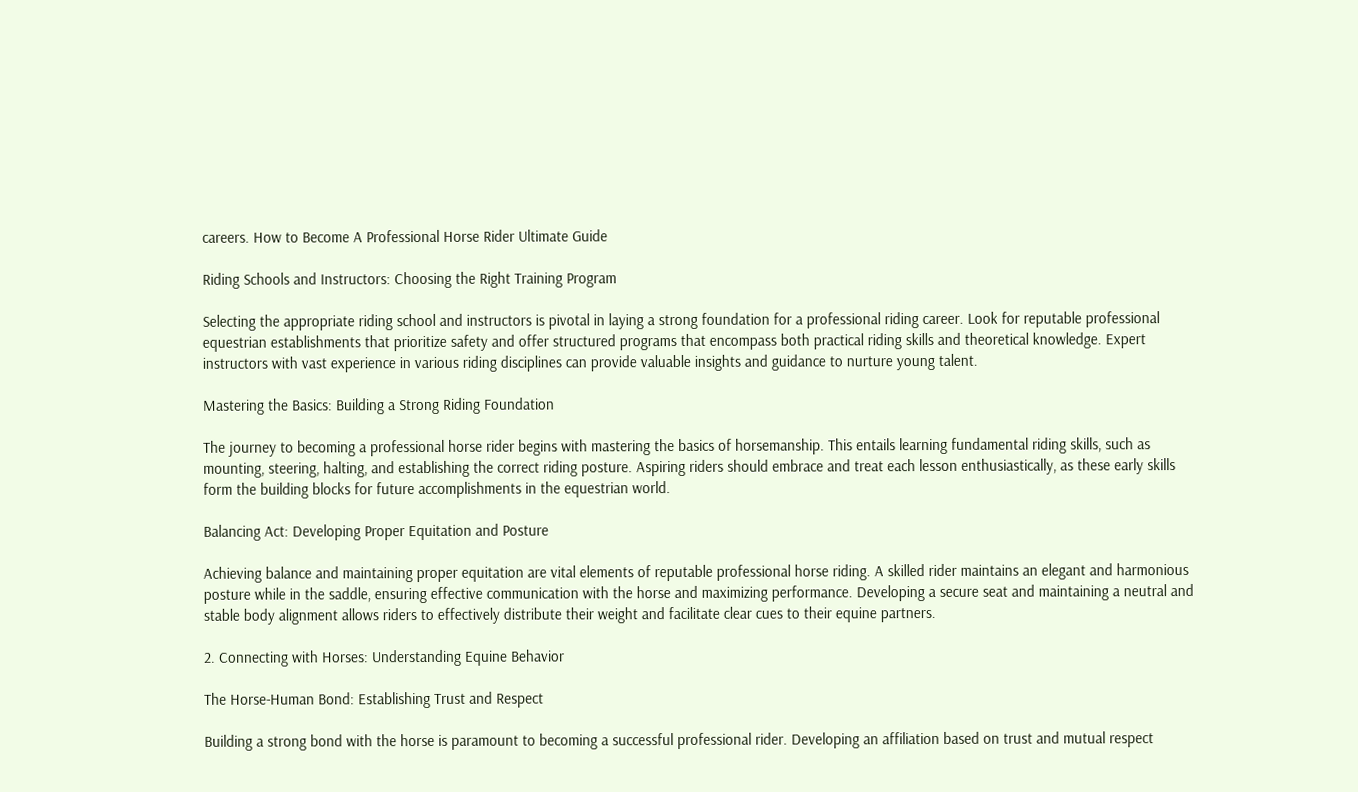careers. How to Become A Professional Horse Rider Ultimate Guide

Riding Schools and Instructors: Choosing the Right Training Program

Selecting the appropriate riding school and instructors is pivotal in laying a strong foundation for a professional riding career. Look for reputable professional equestrian establishments that prioritize safety and offer structured programs that encompass both practical riding skills and theoretical knowledge. Expert instructors with vast experience in various riding disciplines can provide valuable insights and guidance to nurture young talent.

Mastering the Basics: Building a Strong Riding Foundation

The journey to becoming a professional horse rider begins with mastering the basics of horsemanship. This entails learning fundamental riding skills, such as mounting, steering, halting, and establishing the correct riding posture. Aspiring riders should embrace and treat each lesson enthusiastically, as these early skills form the building blocks for future accomplishments in the equestrian world.

Balancing Act: Developing Proper Equitation and Posture

Achieving balance and maintaining proper equitation are vital elements of reputable professional horse riding. A skilled rider maintains an elegant and harmonious posture while in the saddle, ensuring effective communication with the horse and maximizing performance. Developing a secure seat and maintaining a neutral and stable body alignment allows riders to effectively distribute their weight and facilitate clear cues to their equine partners.

2. Connecting with Horses: Understanding Equine Behavior

The Horse-Human Bond: Establishing Trust and Respect

Building a strong bond with the horse is paramount to becoming a successful professional rider. Developing an affiliation based on trust and mutual respect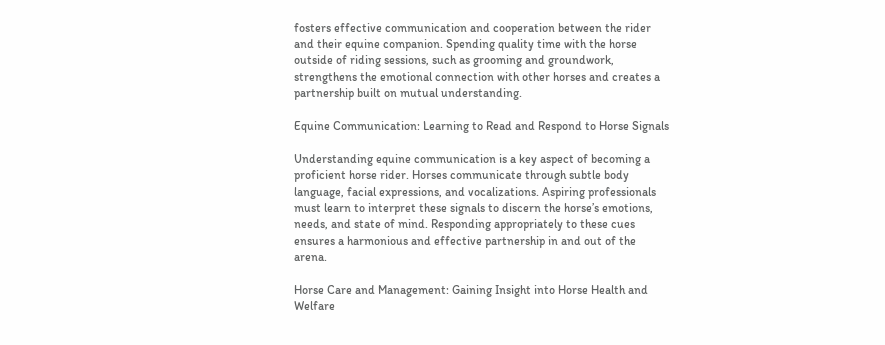fosters effective communication and cooperation between the rider and their equine companion. Spending quality time with the horse outside of riding sessions, such as grooming and groundwork, strengthens the emotional connection with other horses and creates a partnership built on mutual understanding.

Equine Communication: Learning to Read and Respond to Horse Signals

Understanding equine communication is a key aspect of becoming a proficient horse rider. Horses communicate through subtle body language, facial expressions, and vocalizations. Aspiring professionals must learn to interpret these signals to discern the horse’s emotions, needs, and state of mind. Responding appropriately to these cues ensures a harmonious and effective partnership in and out of the arena.

Horse Care and Management: Gaining Insight into Horse Health and Welfare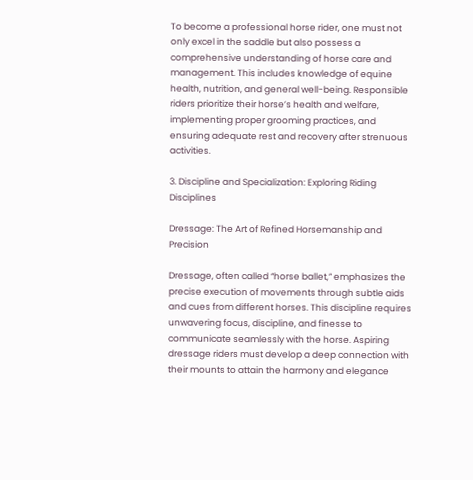To become a professional horse rider, one must not only excel in the saddle but also possess a comprehensive understanding of horse care and management. This includes knowledge of equine health, nutrition, and general well-being. Responsible riders prioritize their horse’s health and welfare, implementing proper grooming practices, and ensuring adequate rest and recovery after strenuous activities.

3. Discipline and Specialization: Exploring Riding Disciplines

Dressage: The Art of Refined Horsemanship and Precision

Dressage, often called “horse ballet,” emphasizes the precise execution of movements through subtle aids and cues from different horses. This discipline requires unwavering focus, discipline, and finesse to communicate seamlessly with the horse. Aspiring dressage riders must develop a deep connection with their mounts to attain the harmony and elegance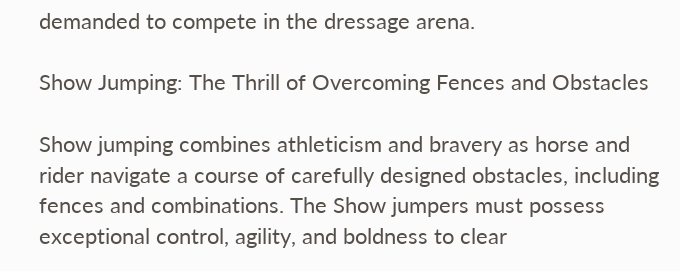demanded to compete in the dressage arena.

Show Jumping: The Thrill of Overcoming Fences and Obstacles

Show jumping combines athleticism and bravery as horse and rider navigate a course of carefully designed obstacles, including fences and combinations. The Show jumpers must possess exceptional control, agility, and boldness to clear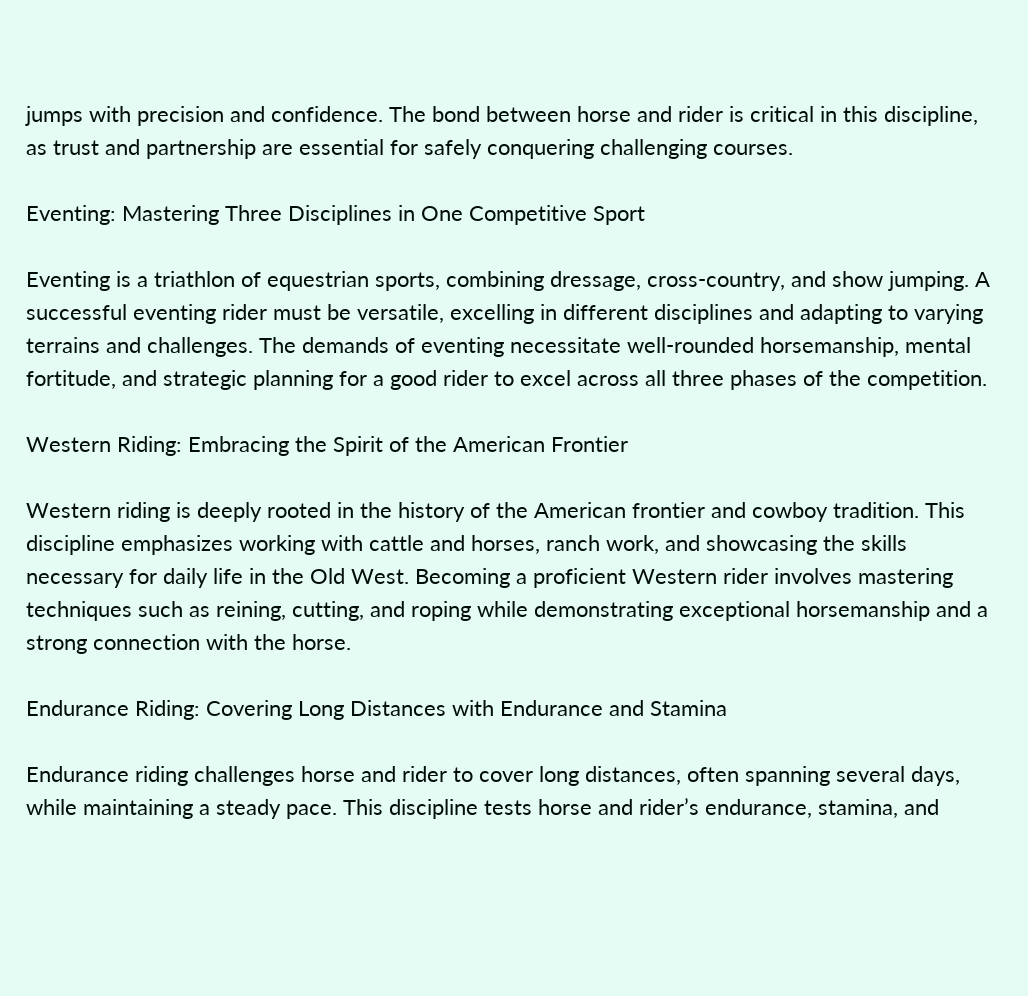jumps with precision and confidence. The bond between horse and rider is critical in this discipline, as trust and partnership are essential for safely conquering challenging courses.

Eventing: Mastering Three Disciplines in One Competitive Sport

Eventing is a triathlon of equestrian sports, combining dressage, cross-country, and show jumping. A successful eventing rider must be versatile, excelling in different disciplines and adapting to varying terrains and challenges. The demands of eventing necessitate well-rounded horsemanship, mental fortitude, and strategic planning for a good rider to excel across all three phases of the competition.

Western Riding: Embracing the Spirit of the American Frontier

Western riding is deeply rooted in the history of the American frontier and cowboy tradition. This discipline emphasizes working with cattle and horses, ranch work, and showcasing the skills necessary for daily life in the Old West. Becoming a proficient Western rider involves mastering techniques such as reining, cutting, and roping while demonstrating exceptional horsemanship and a strong connection with the horse.

Endurance Riding: Covering Long Distances with Endurance and Stamina

Endurance riding challenges horse and rider to cover long distances, often spanning several days, while maintaining a steady pace. This discipline tests horse and rider’s endurance, stamina, and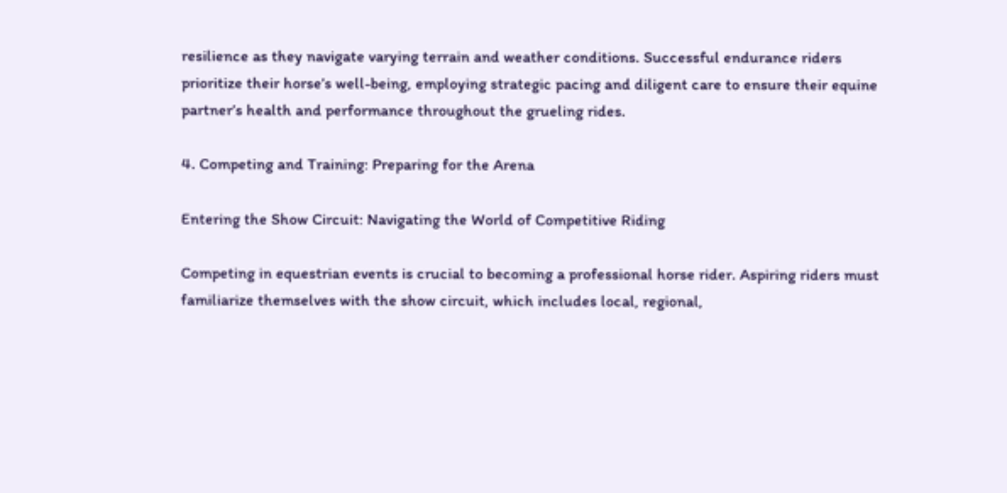resilience as they navigate varying terrain and weather conditions. Successful endurance riders prioritize their horse’s well-being, employing strategic pacing and diligent care to ensure their equine partner’s health and performance throughout the grueling rides.

4. Competing and Training: Preparing for the Arena

Entering the Show Circuit: Navigating the World of Competitive Riding

Competing in equestrian events is crucial to becoming a professional horse rider. Aspiring riders must familiarize themselves with the show circuit, which includes local, regional,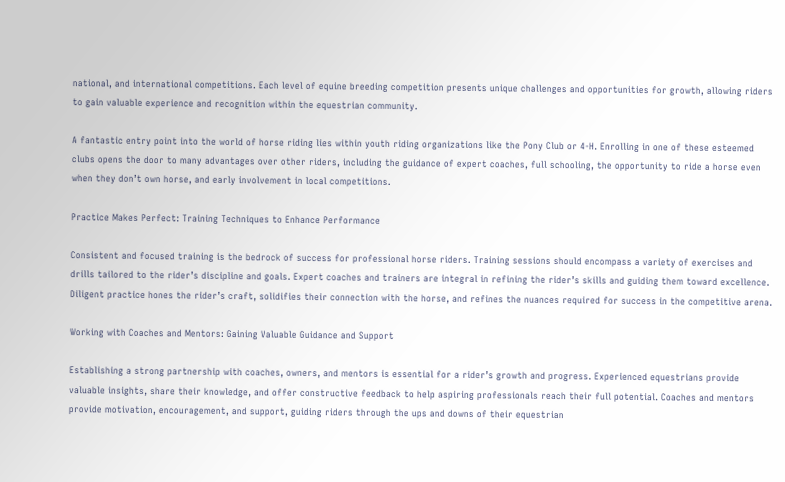national, and international competitions. Each level of equine breeding competition presents unique challenges and opportunities for growth, allowing riders to gain valuable experience and recognition within the equestrian community.

A fantastic entry point into the world of horse riding lies within youth riding organizations like the Pony Club or 4-H. Enrolling in one of these esteemed clubs opens the door to many advantages over other riders, including the guidance of expert coaches, full schooling, the opportunity to ride a horse even when they don’t own horse, and early involvement in local competitions.

Practice Makes Perfect: Training Techniques to Enhance Performance

Consistent and focused training is the bedrock of success for professional horse riders. Training sessions should encompass a variety of exercises and drills tailored to the rider’s discipline and goals. Expert coaches and trainers are integral in refining the rider’s skills and guiding them toward excellence. Diligent practice hones the rider’s craft, solidifies their connection with the horse, and refines the nuances required for success in the competitive arena.

Working with Coaches and Mentors: Gaining Valuable Guidance and Support

Establishing a strong partnership with coaches, owners, and mentors is essential for a rider’s growth and progress. Experienced equestrians provide valuable insights, share their knowledge, and offer constructive feedback to help aspiring professionals reach their full potential. Coaches and mentors provide motivation, encouragement, and support, guiding riders through the ups and downs of their equestrian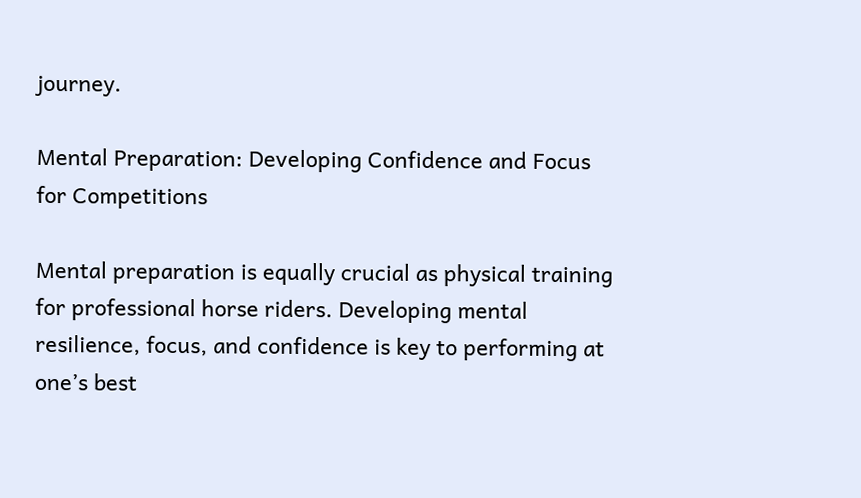journey.

Mental Preparation: Developing Confidence and Focus for Competitions

Mental preparation is equally crucial as physical training for professional horse riders. Developing mental resilience, focus, and confidence is key to performing at one’s best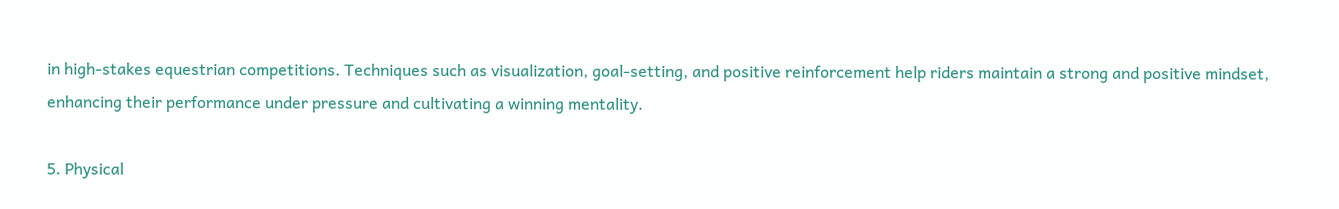in high-stakes equestrian competitions. Techniques such as visualization, goal-setting, and positive reinforcement help riders maintain a strong and positive mindset, enhancing their performance under pressure and cultivating a winning mentality.

5. Physical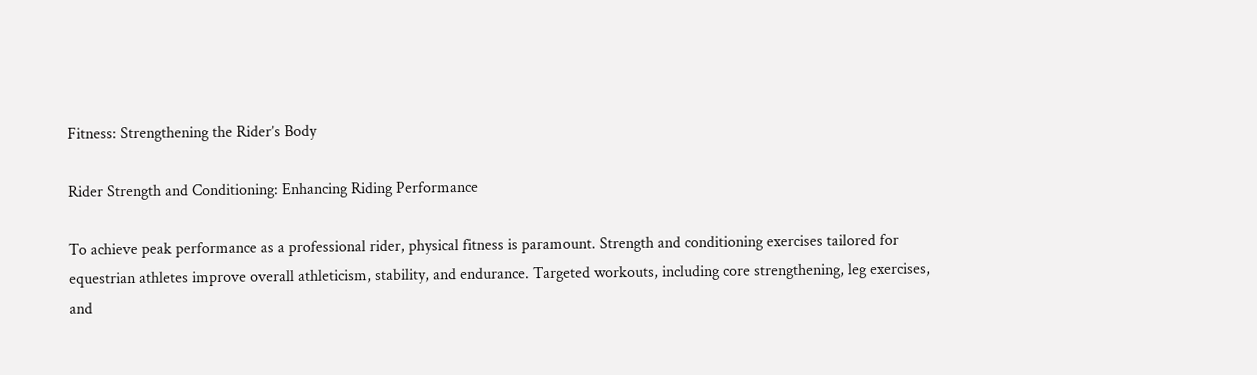Fitness: Strengthening the Rider’s Body

Rider Strength and Conditioning: Enhancing Riding Performance

To achieve peak performance as a professional rider, physical fitness is paramount. Strength and conditioning exercises tailored for equestrian athletes improve overall athleticism, stability, and endurance. Targeted workouts, including core strengthening, leg exercises, and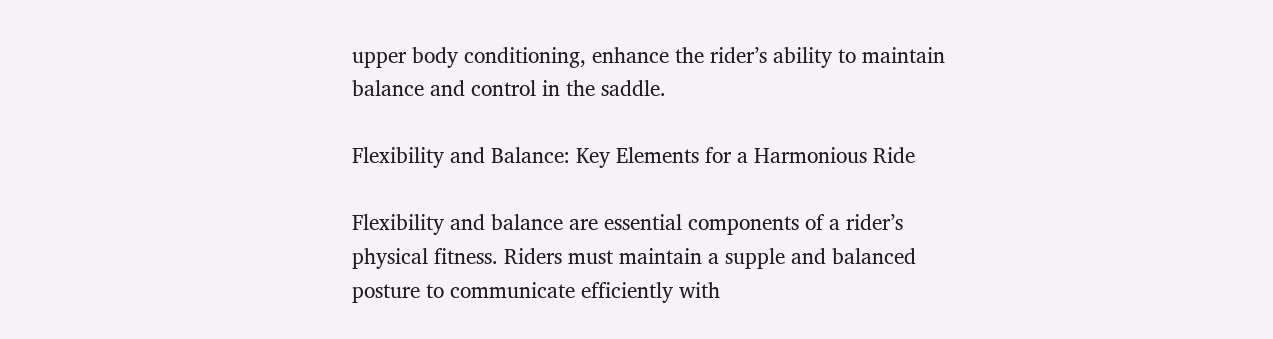upper body conditioning, enhance the rider’s ability to maintain balance and control in the saddle.

Flexibility and Balance: Key Elements for a Harmonious Ride

Flexibility and balance are essential components of a rider’s physical fitness. Riders must maintain a supple and balanced posture to communicate efficiently with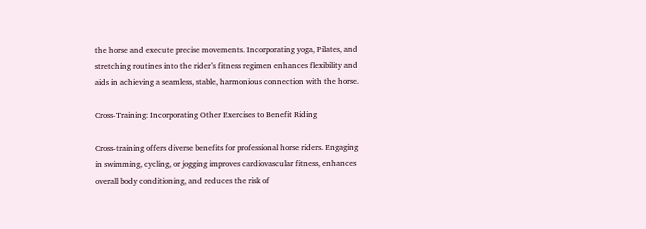the horse and execute precise movements. Incorporating yoga, Pilates, and stretching routines into the rider’s fitness regimen enhances flexibility and aids in achieving a seamless, stable, harmonious connection with the horse.

Cross-Training: Incorporating Other Exercises to Benefit Riding

Cross-training offers diverse benefits for professional horse riders. Engaging in swimming, cycling, or jogging improves cardiovascular fitness, enhances overall body conditioning, and reduces the risk of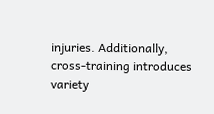injuries. Additionally, cross-training introduces variety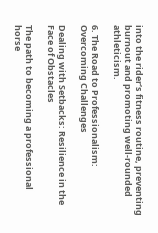into the rider’s fitness routine, preventing burnout and promoting well-rounded athleticism.

6. The Road to Professionalism: Overcoming Challenges

Dealing with Setbacks: Resilience in the Face of Obstacles

The path to becoming a professional horse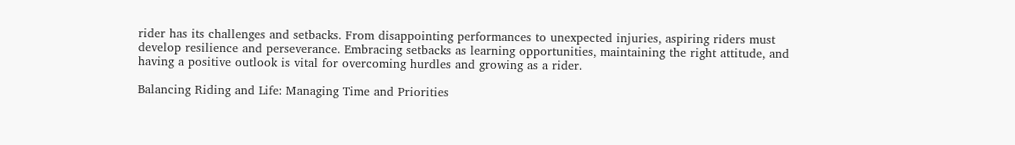rider has its challenges and setbacks. From disappointing performances to unexpected injuries, aspiring riders must develop resilience and perseverance. Embracing setbacks as learning opportunities, maintaining the right attitude, and having a positive outlook is vital for overcoming hurdles and growing as a rider.

Balancing Riding and Life: Managing Time and Priorities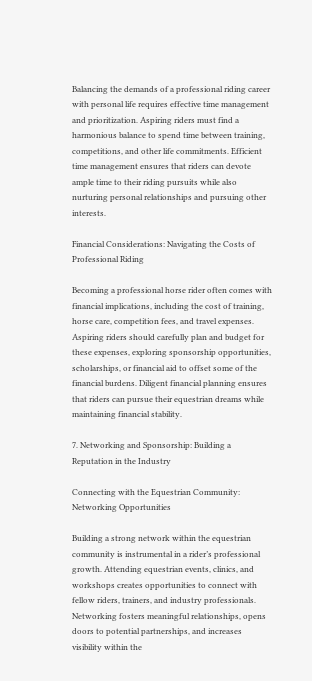Balancing the demands of a professional riding career with personal life requires effective time management and prioritization. Aspiring riders must find a harmonious balance to spend time between training, competitions, and other life commitments. Efficient time management ensures that riders can devote ample time to their riding pursuits while also nurturing personal relationships and pursuing other interests.

Financial Considerations: Navigating the Costs of Professional Riding

Becoming a professional horse rider often comes with financial implications, including the cost of training, horse care, competition fees, and travel expenses. Aspiring riders should carefully plan and budget for these expenses, exploring sponsorship opportunities, scholarships, or financial aid to offset some of the financial burdens. Diligent financial planning ensures that riders can pursue their equestrian dreams while maintaining financial stability.

7. Networking and Sponsorship: Building a Reputation in the Industry

Connecting with the Equestrian Community: Networking Opportunities

Building a strong network within the equestrian community is instrumental in a rider’s professional growth. Attending equestrian events, clinics, and workshops creates opportunities to connect with fellow riders, trainers, and industry professionals. Networking fosters meaningful relationships, opens doors to potential partnerships, and increases visibility within the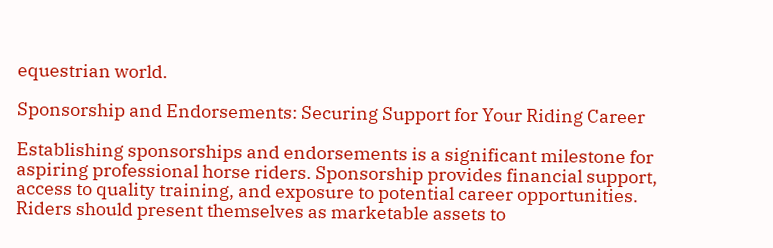equestrian world.

Sponsorship and Endorsements: Securing Support for Your Riding Career

Establishing sponsorships and endorsements is a significant milestone for aspiring professional horse riders. Sponsorship provides financial support, access to quality training, and exposure to potential career opportunities. Riders should present themselves as marketable assets to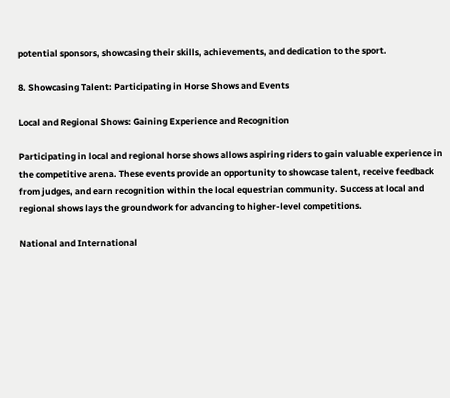potential sponsors, showcasing their skills, achievements, and dedication to the sport.

8. Showcasing Talent: Participating in Horse Shows and Events

Local and Regional Shows: Gaining Experience and Recognition

Participating in local and regional horse shows allows aspiring riders to gain valuable experience in the competitive arena. These events provide an opportunity to showcase talent, receive feedback from judges, and earn recognition within the local equestrian community. Success at local and regional shows lays the groundwork for advancing to higher-level competitions.

National and International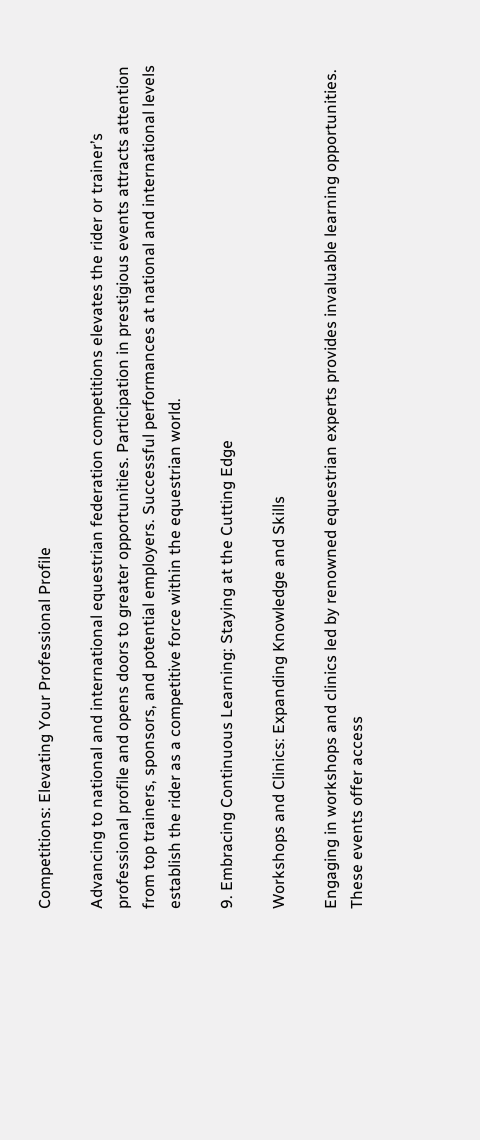Competitions: Elevating Your Professional Profile

Advancing to national and international equestrian federation competitions elevates the rider or trainer’s professional profile and opens doors to greater opportunities. Participation in prestigious events attracts attention from top trainers, sponsors, and potential employers. Successful performances at national and international levels establish the rider as a competitive force within the equestrian world.

9. Embracing Continuous Learning: Staying at the Cutting Edge

Workshops and Clinics: Expanding Knowledge and Skills

Engaging in workshops and clinics led by renowned equestrian experts provides invaluable learning opportunities. These events offer access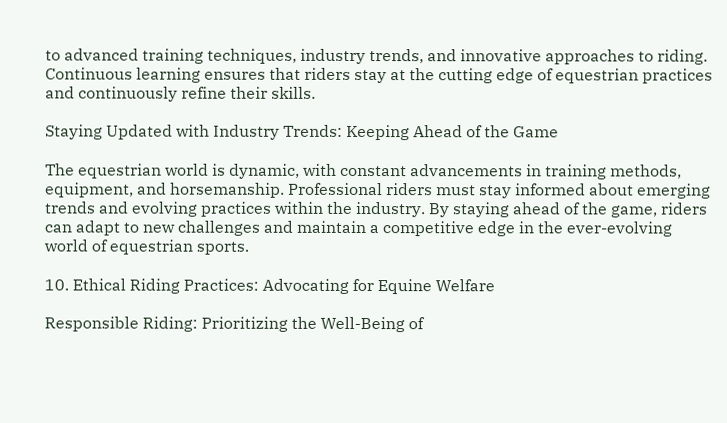to advanced training techniques, industry trends, and innovative approaches to riding. Continuous learning ensures that riders stay at the cutting edge of equestrian practices and continuously refine their skills.

Staying Updated with Industry Trends: Keeping Ahead of the Game

The equestrian world is dynamic, with constant advancements in training methods, equipment, and horsemanship. Professional riders must stay informed about emerging trends and evolving practices within the industry. By staying ahead of the game, riders can adapt to new challenges and maintain a competitive edge in the ever-evolving world of equestrian sports.

10. Ethical Riding Practices: Advocating for Equine Welfare

Responsible Riding: Prioritizing the Well-Being of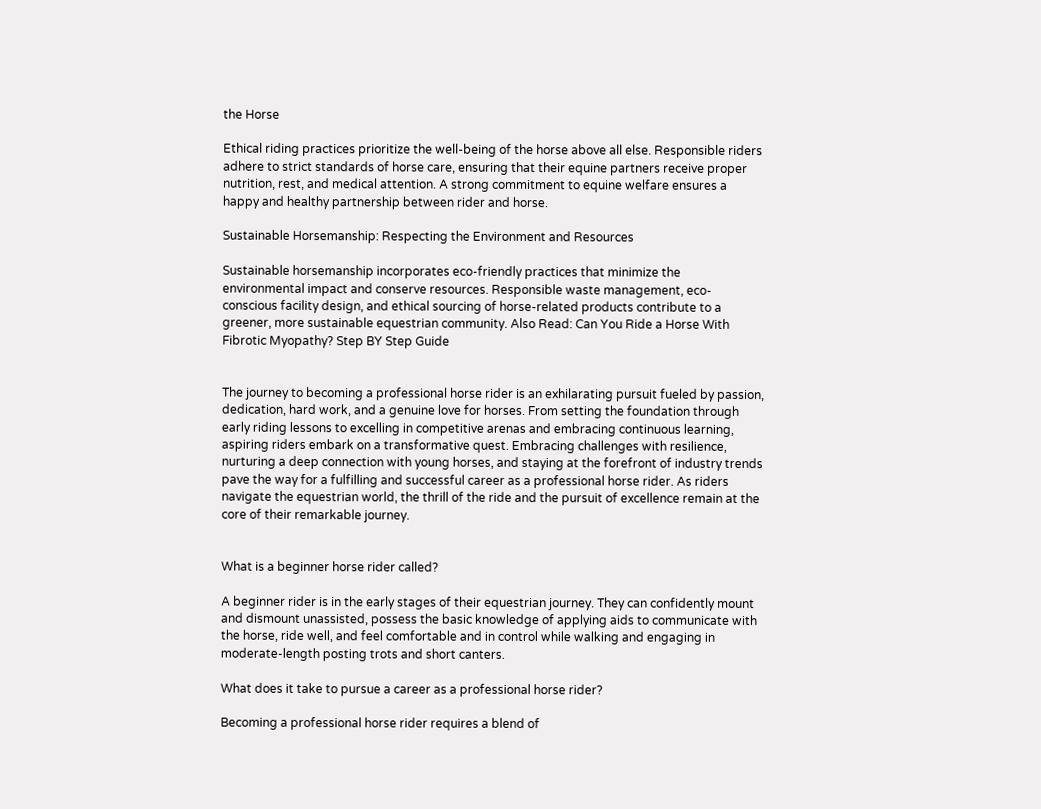the Horse

Ethical riding practices prioritize the well-being of the horse above all else. Responsible riders adhere to strict standards of horse care, ensuring that their equine partners receive proper nutrition, rest, and medical attention. A strong commitment to equine welfare ensures a happy and healthy partnership between rider and horse.

Sustainable Horsemanship: Respecting the Environment and Resources

Sustainable horsemanship incorporates eco-friendly practices that minimize the environmental impact and conserve resources. Responsible waste management, eco-conscious facility design, and ethical sourcing of horse-related products contribute to a greener, more sustainable equestrian community. Also Read: Can You Ride a Horse With Fibrotic Myopathy? Step BY Step Guide


The journey to becoming a professional horse rider is an exhilarating pursuit fueled by passion, dedication, hard work, and a genuine love for horses. From setting the foundation through early riding lessons to excelling in competitive arenas and embracing continuous learning, aspiring riders embark on a transformative quest. Embracing challenges with resilience, nurturing a deep connection with young horses, and staying at the forefront of industry trends pave the way for a fulfilling and successful career as a professional horse rider. As riders navigate the equestrian world, the thrill of the ride and the pursuit of excellence remain at the core of their remarkable journey.


What is a beginner horse rider called?

A beginner rider is in the early stages of their equestrian journey. They can confidently mount and dismount unassisted, possess the basic knowledge of applying aids to communicate with the horse, ride well, and feel comfortable and in control while walking and engaging in moderate-length posting trots and short canters.

What does it take to pursue a career as a professional horse rider?

Becoming a professional horse rider requires a blend of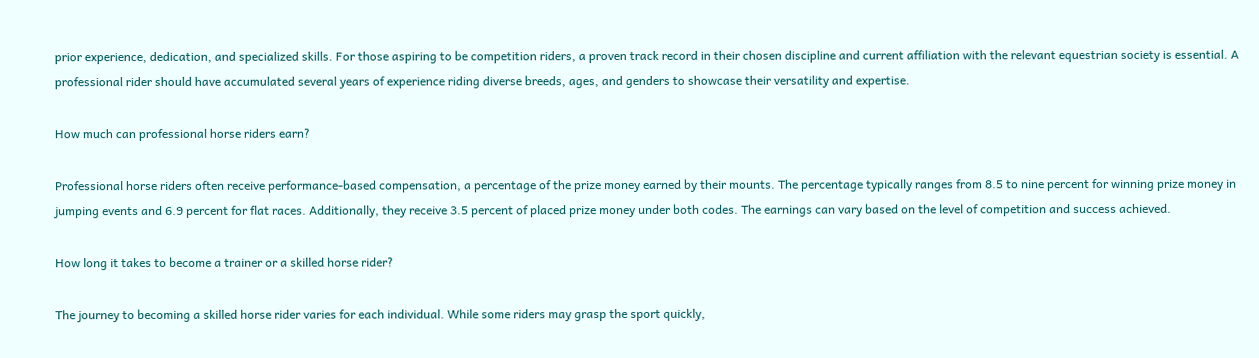prior experience, dedication, and specialized skills. For those aspiring to be competition riders, a proven track record in their chosen discipline and current affiliation with the relevant equestrian society is essential. A professional rider should have accumulated several years of experience riding diverse breeds, ages, and genders to showcase their versatility and expertise.

How much can professional horse riders earn?

Professional horse riders often receive performance-based compensation, a percentage of the prize money earned by their mounts. The percentage typically ranges from 8.5 to nine percent for winning prize money in jumping events and 6.9 percent for flat races. Additionally, they receive 3.5 percent of placed prize money under both codes. The earnings can vary based on the level of competition and success achieved.

How long it takes to become a trainer or a skilled horse rider?

The journey to becoming a skilled horse rider varies for each individual. While some riders may grasp the sport quickly,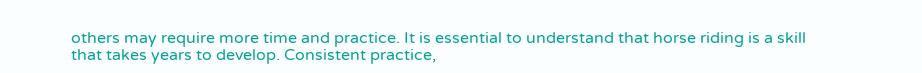others may require more time and practice. It is essential to understand that horse riding is a skill that takes years to develop. Consistent practice,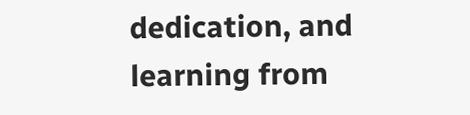dedication, and learning from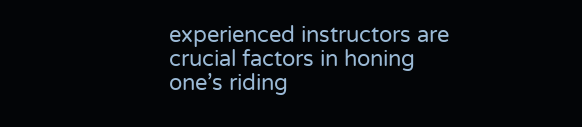experienced instructors are crucial factors in honing one’s riding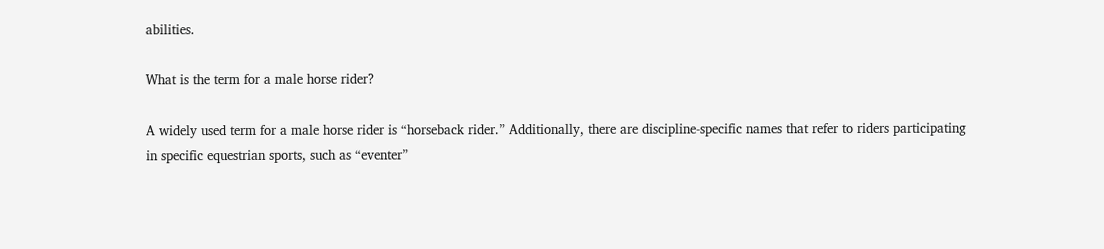abilities.

What is the term for a male horse rider?

A widely used term for a male horse rider is “horseback rider.” Additionally, there are discipline-specific names that refer to riders participating in specific equestrian sports, such as “eventer”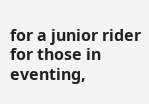for a junior rider for those in eventing,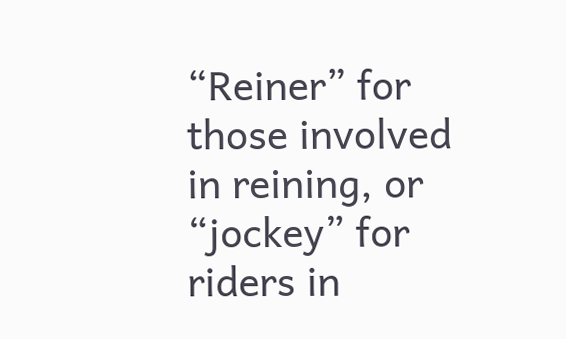“Reiner” for those involved in reining, or “jockey” for riders in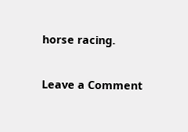horse racing.

Leave a Comment